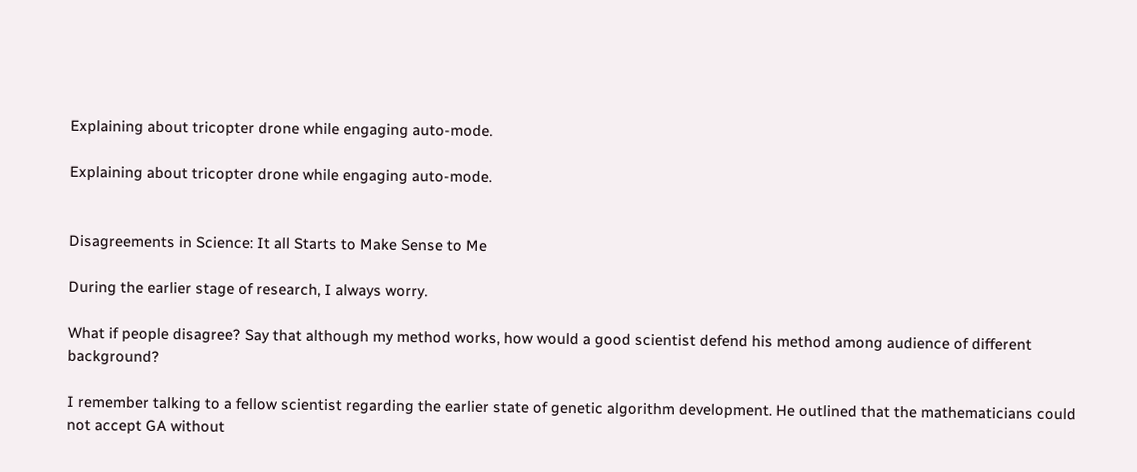Explaining about tricopter drone while engaging auto-mode.

Explaining about tricopter drone while engaging auto-mode.


Disagreements in Science: It all Starts to Make Sense to Me

During the earlier stage of research, I always worry.

What if people disagree? Say that although my method works, how would a good scientist defend his method among audience of different background?

I remember talking to a fellow scientist regarding the earlier state of genetic algorithm development. He outlined that the mathematicians could not accept GA without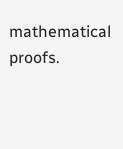mathematical proofs.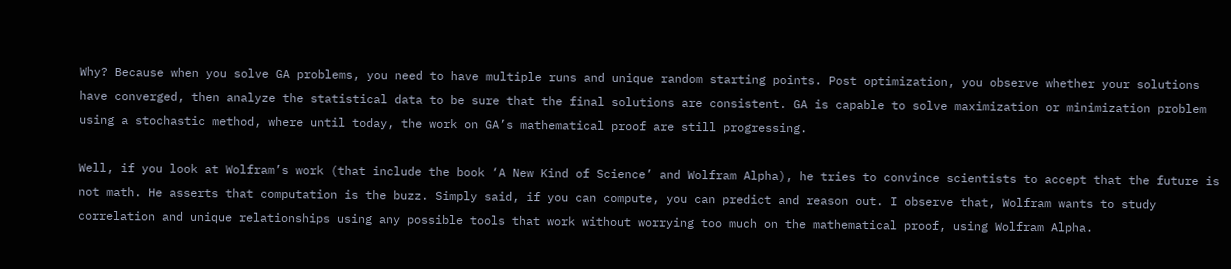Why? Because when you solve GA problems, you need to have multiple runs and unique random starting points. Post optimization, you observe whether your solutions have converged, then analyze the statistical data to be sure that the final solutions are consistent. GA is capable to solve maximization or minimization problem using a stochastic method, where until today, the work on GA’s mathematical proof are still progressing.

Well, if you look at Wolfram’s work (that include the book ‘A New Kind of Science’ and Wolfram Alpha), he tries to convince scientists to accept that the future is not math. He asserts that computation is the buzz. Simply said, if you can compute, you can predict and reason out. I observe that, Wolfram wants to study correlation and unique relationships using any possible tools that work without worrying too much on the mathematical proof, using Wolfram Alpha.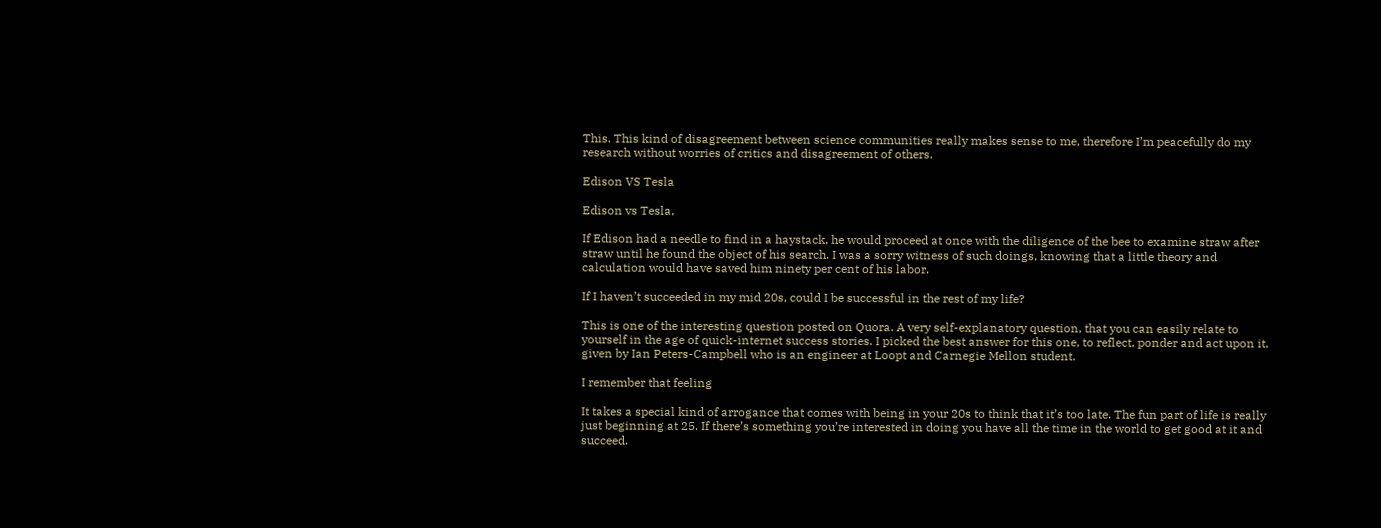This. This kind of disagreement between science communities really makes sense to me, therefore I’m peacefully do my research without worries of critics and disagreement of others.

Edison VS Tesla

Edison vs Tesla,

If Edison had a needle to find in a haystack, he would proceed at once with the diligence of the bee to examine straw after straw until he found the object of his search. I was a sorry witness of such doings, knowing that a little theory and calculation would have saved him ninety per cent of his labor.

If I haven’t succeeded in my mid 20s, could I be successful in the rest of my life?

This is one of the interesting question posted on Quora. A very self-explanatory question, that you can easily relate to yourself in the age of quick-internet success stories. I picked the best answer for this one, to reflect, ponder and act upon it, given by Ian Peters-Campbell who is an engineer at Loopt and Carnegie Mellon student.

I remember that feeling

It takes a special kind of arrogance that comes with being in your 20s to think that it’s too late. The fun part of life is really just beginning at 25. If there’s something you’re interested in doing you have all the time in the world to get good at it and succeed.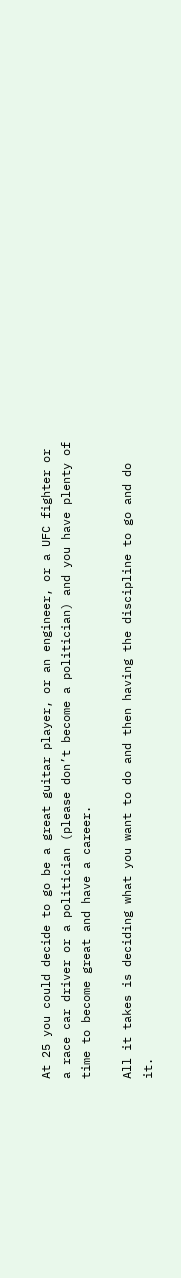At 25 you could decide to go be a great guitar player, or an engineer, or a UFC fighter or a race car driver or a politician (please don’t become a politician) and you have plenty of time to become great and have a career.

All it takes is deciding what you want to do and then having the discipline to go and do it.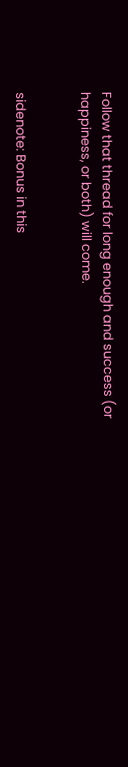Follow that thread for long enough and success (or happiness, or both) will come.


sidenote: Bonus in this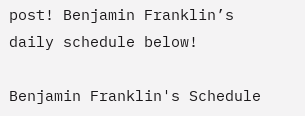post! Benjamin Franklin’s daily schedule below!

Benjamin Franklin's Schedule